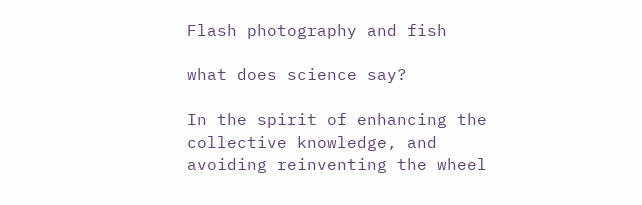Flash photography and fish

what does science say?

In the spirit of enhancing the collective knowledge, and avoiding reinventing the wheel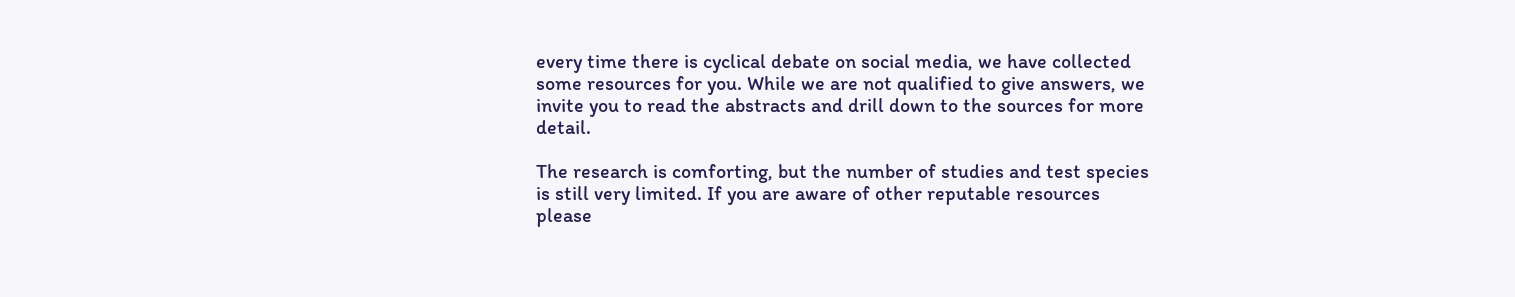every time there is cyclical debate on social media, we have collected some resources for you. While we are not qualified to give answers, we invite you to read the abstracts and drill down to the sources for more detail.

The research is comforting, but the number of studies and test species is still very limited. If you are aware of other reputable resources please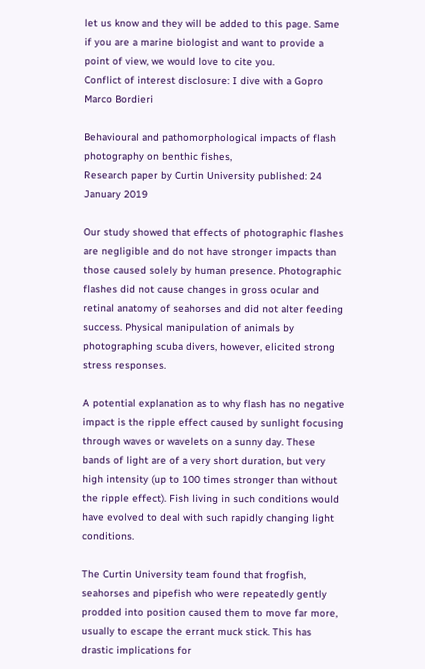let us know and they will be added to this page. Same if you are a marine biologist and want to provide a point of view, we would love to cite you.
Conflict of interest disclosure: I dive with a Gopro
Marco Bordieri

Behavioural and pathomorphological impacts of flash photography on benthic fishes,
Research paper by Curtin University published: 24 January 2019

Our study showed that effects of photographic flashes are negligible and do not have stronger impacts than those caused solely by human presence. Photographic flashes did not cause changes in gross ocular and retinal anatomy of seahorses and did not alter feeding success. Physical manipulation of animals by photographing scuba divers, however, elicited strong stress responses.

A potential explanation as to why flash has no negative impact is the ripple effect caused by sunlight focusing through waves or wavelets on a sunny day. These bands of light are of a very short duration, but very high intensity (up to 100 times stronger than without the ripple effect). Fish living in such conditions would have evolved to deal with such rapidly changing light conditions.

The Curtin University team found that frogfish, seahorses and pipefish who were repeatedly gently prodded into position caused them to move far more, usually to escape the errant muck stick. This has drastic implications for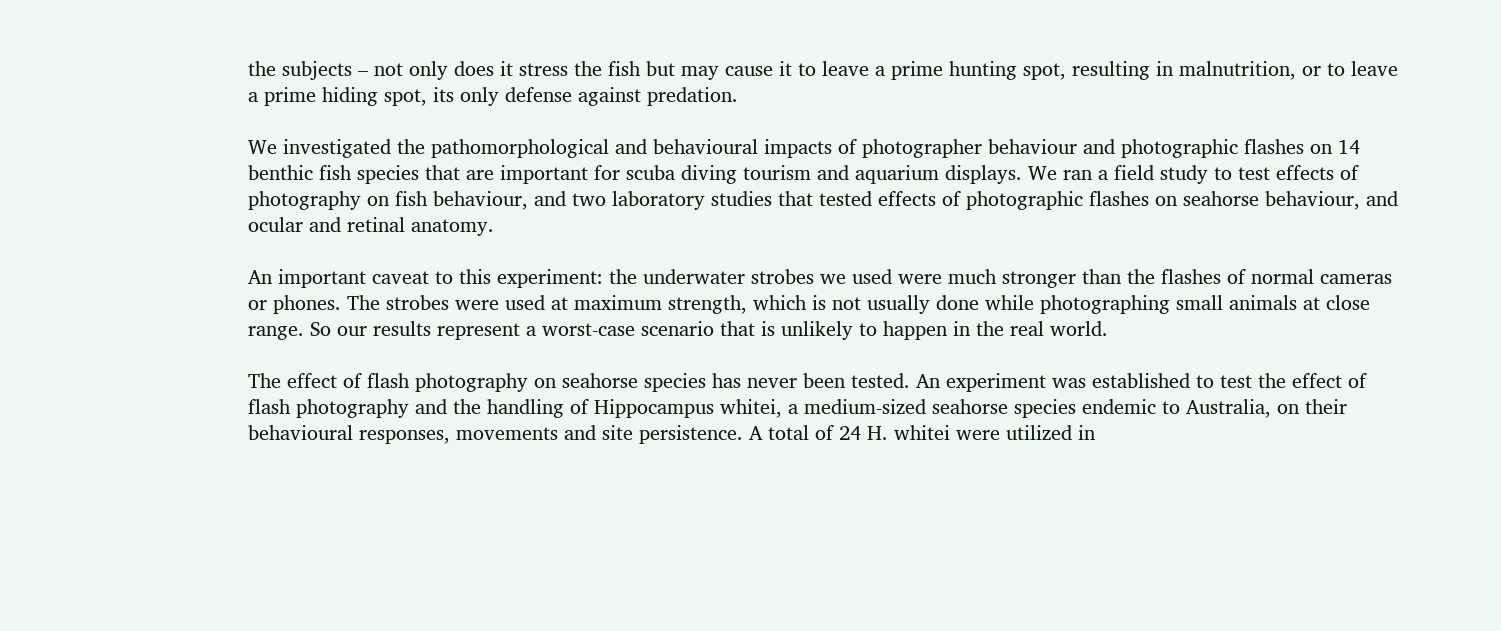the subjects – not only does it stress the fish but may cause it to leave a prime hunting spot, resulting in malnutrition, or to leave a prime hiding spot, its only defense against predation.

We investigated the pathomorphological and behavioural impacts of photographer behaviour and photographic flashes on 14 benthic fish species that are important for scuba diving tourism and aquarium displays. We ran a field study to test effects of photography on fish behaviour, and two laboratory studies that tested effects of photographic flashes on seahorse behaviour, and ocular and retinal anatomy.

An important caveat to this experiment: the underwater strobes we used were much stronger than the flashes of normal cameras or phones. The strobes were used at maximum strength, which is not usually done while photographing small animals at close range. So our results represent a worst-case scenario that is unlikely to happen in the real world.

The effect of flash photography on seahorse species has never been tested. An experiment was established to test the effect of flash photography and the handling of Hippocampus whitei, a medium-sized seahorse species endemic to Australia, on their behavioural responses, movements and site persistence. A total of 24 H. whitei were utilized in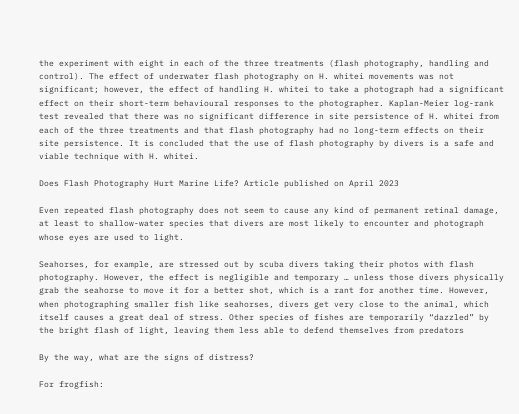the experiment with eight in each of the three treatments (flash photography, handling and control). The effect of underwater flash photography on H. whitei movements was not significant; however, the effect of handling H. whitei to take a photograph had a significant effect on their short-term behavioural responses to the photographer. Kaplan-Meier log-rank test revealed that there was no significant difference in site persistence of H. whitei from each of the three treatments and that flash photography had no long-term effects on their site persistence. It is concluded that the use of flash photography by divers is a safe and viable technique with H. whitei.

Does Flash Photography Hurt Marine Life? Article published on April 2023

Even repeated flash photography does not seem to cause any kind of permanent retinal damage, at least to shallow-water species that divers are most likely to encounter and photograph whose eyes are used to light.

Seahorses, for example, are stressed out by scuba divers taking their photos with flash photography. However, the effect is negligible and temporary … unless those divers physically grab the seahorse to move it for a better shot, which is a rant for another time. However, when photographing smaller fish like seahorses, divers get very close to the animal, which itself causes a great deal of stress. Other species of fishes are temporarily “dazzled” by the bright flash of light, leaving them less able to defend themselves from predators

By the way, what are the signs of distress?

For frogfish: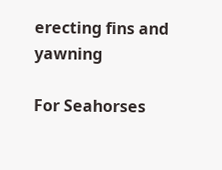erecting fins and yawning

For Seahorses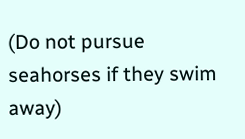(Do not pursue seahorses if they swim away)